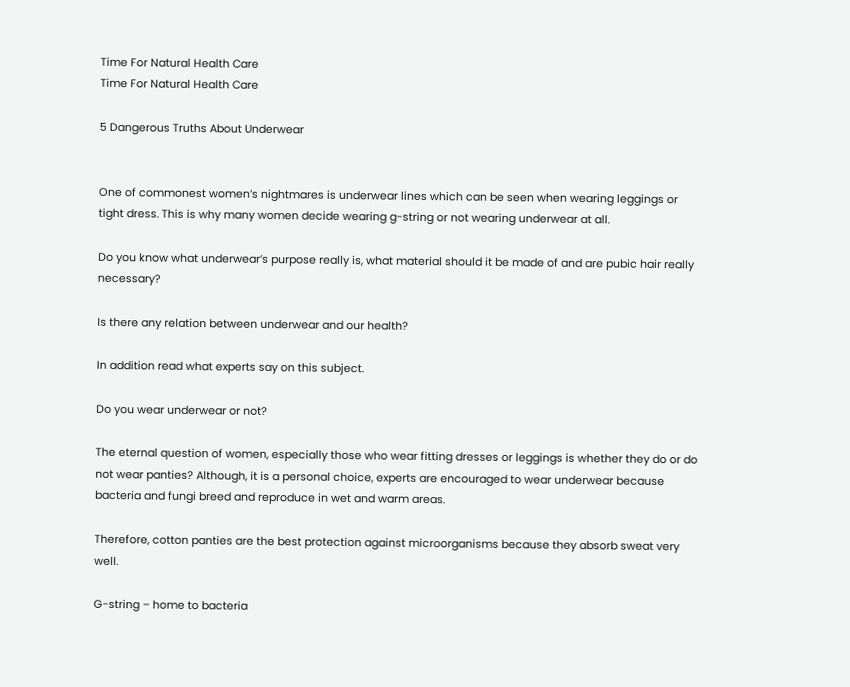Time For Natural Health Care
Time For Natural Health Care

5 Dangerous Truths About Underwear


One of commonest women’s nightmares is underwear lines which can be seen when wearing leggings or tight dress. This is why many women decide wearing g-string or not wearing underwear at all.

Do you know what underwear’s purpose really is, what material should it be made of and are pubic hair really necessary?

Is there any relation between underwear and our health?

In addition read what experts say on this subject.

Do you wear underwear or not?

The eternal question of women, especially those who wear fitting dresses or leggings is whether they do or do not wear panties? Although, it is a personal choice, experts are encouraged to wear underwear because bacteria and fungi breed and reproduce in wet and warm areas.

Therefore, cotton panties are the best protection against microorganisms because they absorb sweat very well.

G-string – home to bacteria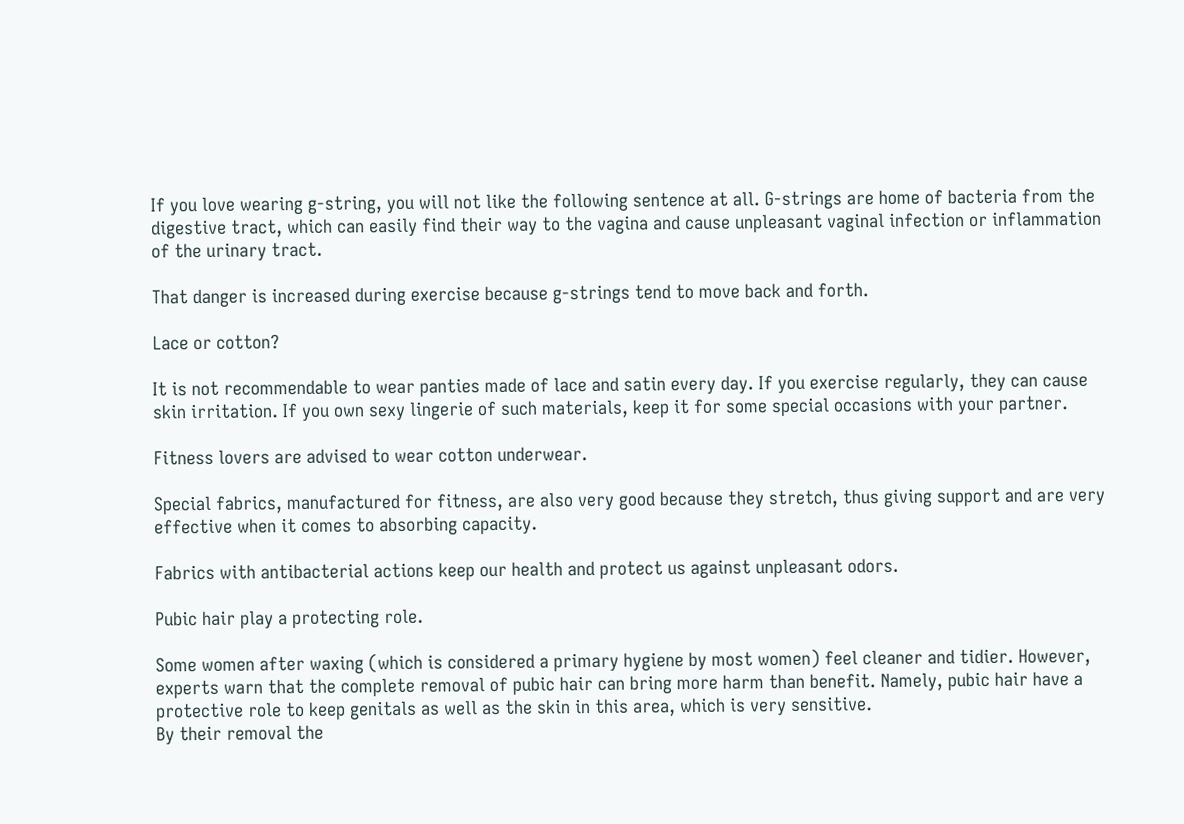If you love wearing g-string, you will not like the following sentence at all. G-strings are home of bacteria from the digestive tract, which can easily find their way to the vagina and cause unpleasant vaginal infection or inflammation of the urinary tract.

That danger is increased during exercise because g-strings tend to move back and forth.

Lace or cotton?

It is not recommendable to wear panties made of lace and satin every day. If you exercise regularly, they can cause skin irritation. If you own sexy lingerie of such materials, keep it for some special occasions with your partner.

Fitness lovers are advised to wear cotton underwear.

Special fabrics, manufactured for fitness, are also very good because they stretch, thus giving support and are very effective when it comes to absorbing capacity.

Fabrics with antibacterial actions keep our health and protect us against unpleasant odors.

Pubic hair play a protecting role.

Some women after waxing (which is considered a primary hygiene by most women) feel cleaner and tidier. However, experts warn that the complete removal of pubic hair can bring more harm than benefit. Namely, pubic hair have a protective role to keep genitals as well as the skin in this area, which is very sensitive.
By their removal the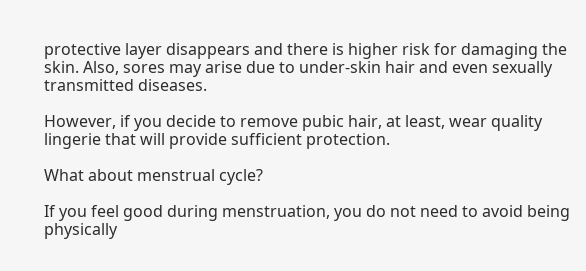protective layer disappears and there is higher risk for damaging the skin. Also, sores may arise due to under-skin hair and even sexually transmitted diseases.

However, if you decide to remove pubic hair, at least, wear quality lingerie that will provide sufficient protection.

What about menstrual cycle?

If you feel good during menstruation, you do not need to avoid being physically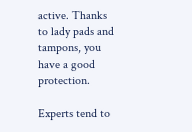active. Thanks to lady pads and tampons, you have a good protection.

Experts tend to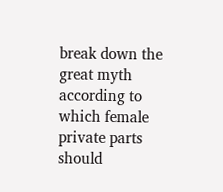break down the great myth according to which female private parts should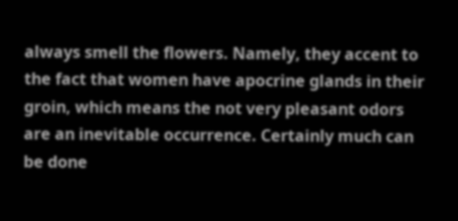always smell the flowers. Namely, they accent to the fact that women have apocrine glands in their groin, which means the not very pleasant odors are an inevitable occurrence. Certainly much can be done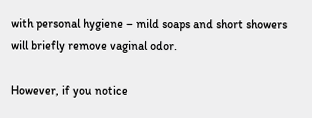with personal hygiene – mild soaps and short showers will briefly remove vaginal odor.

However, if you notice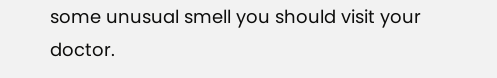some unusual smell you should visit your doctor.